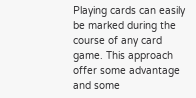Playing cards can easily be marked during the course of any card game. This approach offer some advantage and some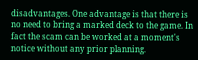disadvantages. One advantage is that there is no need to bring a marked deck to the game. In fact the scam can be worked at a moment's notice without any prior planning.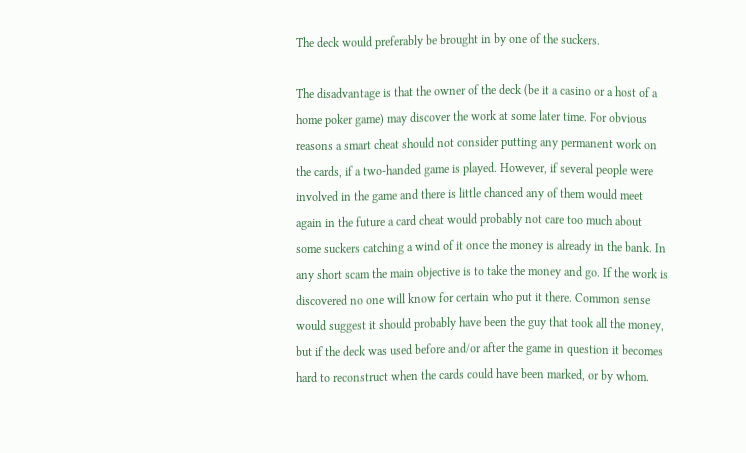The deck would preferably be brought in by one of the suckers.

The disadvantage is that the owner of the deck (be it a casino or a host of a home poker game) may discover the work at some later time. For obvious reasons a smart cheat should not consider putting any permanent work on the cards, if a two-handed game is played. However, if several people were involved in the game and there is little chanced any of them would meet again in the future a card cheat would probably not care too much about some suckers catching a wind of it once the money is already in the bank. In any short scam the main objective is to take the money and go. If the work is discovered no one will know for certain who put it there. Common sense would suggest it should probably have been the guy that took all the money, but if the deck was used before and/or after the game in question it becomes hard to reconstruct when the cards could have been marked, or by whom.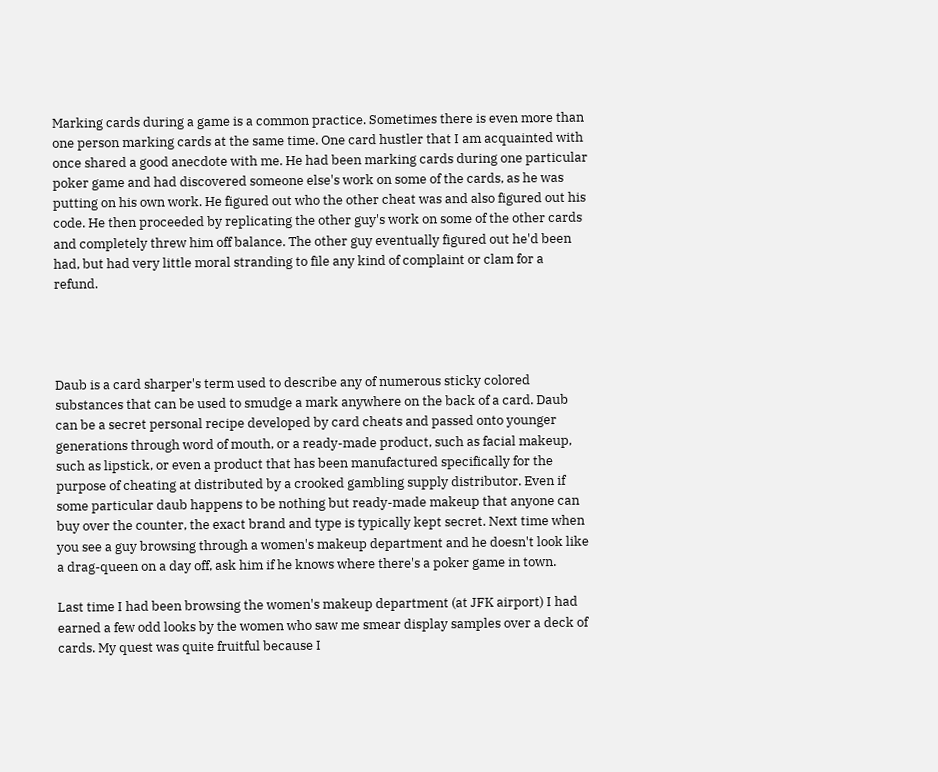Marking cards during a game is a common practice. Sometimes there is even more than one person marking cards at the same time. One card hustler that I am acquainted with once shared a good anecdote with me. He had been marking cards during one particular poker game and had discovered someone else's work on some of the cards, as he was putting on his own work. He figured out who the other cheat was and also figured out his code. He then proceeded by replicating the other guy's work on some of the other cards and completely threw him off balance. The other guy eventually figured out he'd been had, but had very little moral stranding to file any kind of complaint or clam for a refund.




Daub is a card sharper's term used to describe any of numerous sticky colored substances that can be used to smudge a mark anywhere on the back of a card. Daub can be a secret personal recipe developed by card cheats and passed onto younger generations through word of mouth, or a ready-made product, such as facial makeup, such as lipstick, or even a product that has been manufactured specifically for the purpose of cheating at distributed by a crooked gambling supply distributor. Even if some particular daub happens to be nothing but ready-made makeup that anyone can buy over the counter, the exact brand and type is typically kept secret. Next time when you see a guy browsing through a women's makeup department and he doesn't look like a drag-queen on a day off, ask him if he knows where there's a poker game in town.

Last time I had been browsing the women's makeup department (at JFK airport) I had earned a few odd looks by the women who saw me smear display samples over a deck of cards. My quest was quite fruitful because I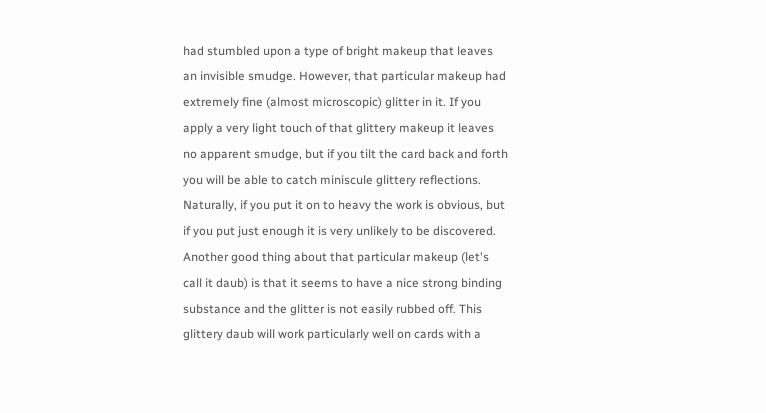had stumbled upon a type of bright makeup that leaves an invisible smudge. However, that particular makeup had extremely fine (almost microscopic) glitter in it. If you apply a very light touch of that glittery makeup it leaves no apparent smudge, but if you tilt the card back and forth you will be able to catch miniscule glittery reflections. Naturally, if you put it on to heavy the work is obvious, but if you put just enough it is very unlikely to be discovered. Another good thing about that particular makeup (let's call it daub) is that it seems to have a nice strong binding substance and the glitter is not easily rubbed off. This glittery daub will work particularly well on cards with a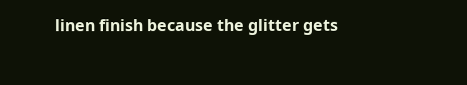linen finish because the glitter gets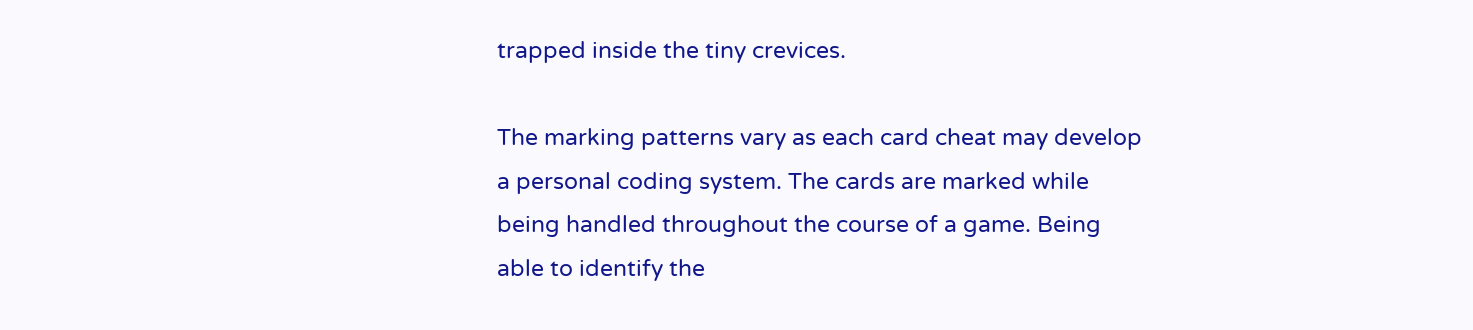trapped inside the tiny crevices.

The marking patterns vary as each card cheat may develop a personal coding system. The cards are marked while being handled throughout the course of a game. Being able to identify the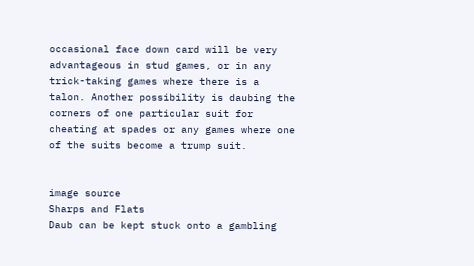occasional face down card will be very advantageous in stud games, or in any trick-taking games where there is a talon. Another possibility is daubing the corners of one particular suit for cheating at spades or any games where one of the suits become a trump suit.


image source
Sharps and Flats
Daub can be kept stuck onto a gambling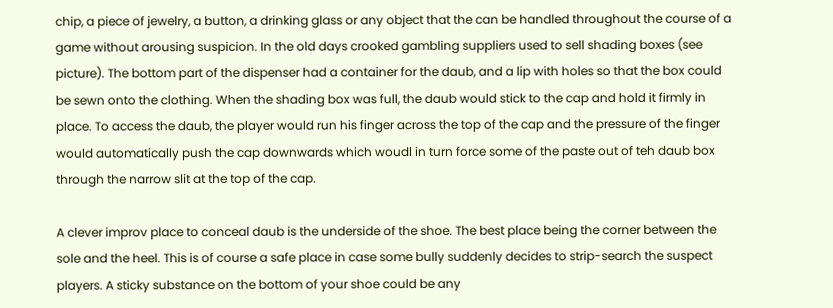chip, a piece of jewelry, a button, a drinking glass or any object that the can be handled throughout the course of a game without arousing suspicion. In the old days crooked gambling suppliers used to sell shading boxes (see picture). The bottom part of the dispenser had a container for the daub, and a lip with holes so that the box could be sewn onto the clothing. When the shading box was full, the daub would stick to the cap and hold it firmly in place. To access the daub, the player would run his finger across the top of the cap and the pressure of the finger would automatically push the cap downwards which woudl in turn force some of the paste out of teh daub box through the narrow slit at the top of the cap.

A clever improv place to conceal daub is the underside of the shoe. The best place being the corner between the sole and the heel. This is of course a safe place in case some bully suddenly decides to strip-search the suspect players. A sticky substance on the bottom of your shoe could be any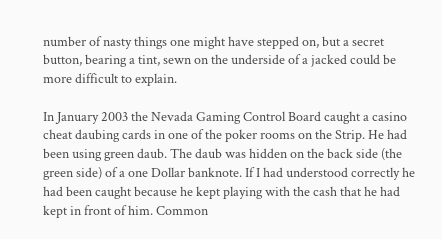number of nasty things one might have stepped on, but a secret button, bearing a tint, sewn on the underside of a jacked could be more difficult to explain.

In January 2003 the Nevada Gaming Control Board caught a casino cheat daubing cards in one of the poker rooms on the Strip. He had been using green daub. The daub was hidden on the back side (the green side) of a one Dollar banknote. If I had understood correctly he had been caught because he kept playing with the cash that he had kept in front of him. Common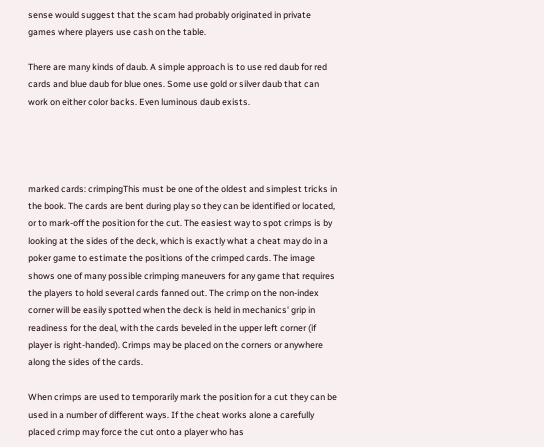sense would suggest that the scam had probably originated in private games where players use cash on the table.

There are many kinds of daub. A simple approach is to use red daub for red cards and blue daub for blue ones. Some use gold or silver daub that can work on either color backs. Even luminous daub exists.




marked cards: crimpingThis must be one of the oldest and simplest tricks in the book. The cards are bent during play so they can be identified or located, or to mark-off the position for the cut. The easiest way to spot crimps is by looking at the sides of the deck, which is exactly what a cheat may do in a poker game to estimate the positions of the crimped cards. The image shows one of many possible crimping maneuvers for any game that requires the players to hold several cards fanned out. The crimp on the non-index corner will be easily spotted when the deck is held in mechanics' grip in readiness for the deal, with the cards beveled in the upper left corner (if player is right-handed). Crimps may be placed on the corners or anywhere along the sides of the cards.

When crimps are used to temporarily mark the position for a cut they can be used in a number of different ways. If the cheat works alone a carefully placed crimp may force the cut onto a player who has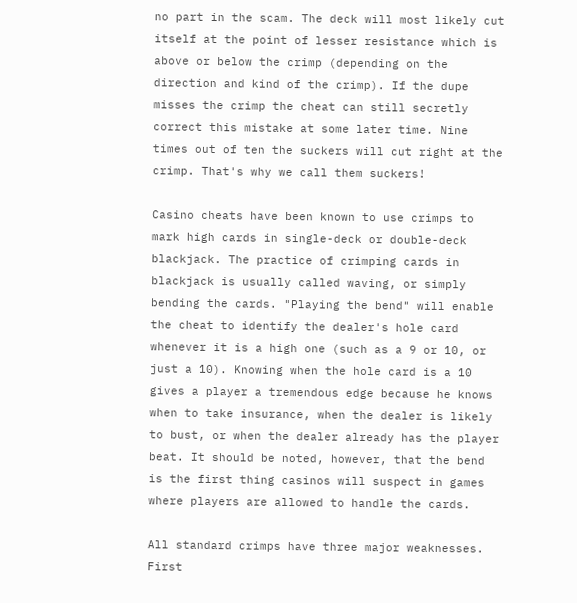no part in the scam. The deck will most likely cut itself at the point of lesser resistance which is above or below the crimp (depending on the direction and kind of the crimp). If the dupe misses the crimp the cheat can still secretly correct this mistake at some later time. Nine times out of ten the suckers will cut right at the crimp. That's why we call them suckers!

Casino cheats have been known to use crimps to mark high cards in single-deck or double-deck blackjack. The practice of crimping cards in blackjack is usually called waving, or simply bending the cards. "Playing the bend" will enable the cheat to identify the dealer's hole card whenever it is a high one (such as a 9 or 10, or just a 10). Knowing when the hole card is a 10 gives a player a tremendous edge because he knows when to take insurance, when the dealer is likely to bust, or when the dealer already has the player beat. It should be noted, however, that the bend is the first thing casinos will suspect in games where players are allowed to handle the cards.

All standard crimps have three major weaknesses. First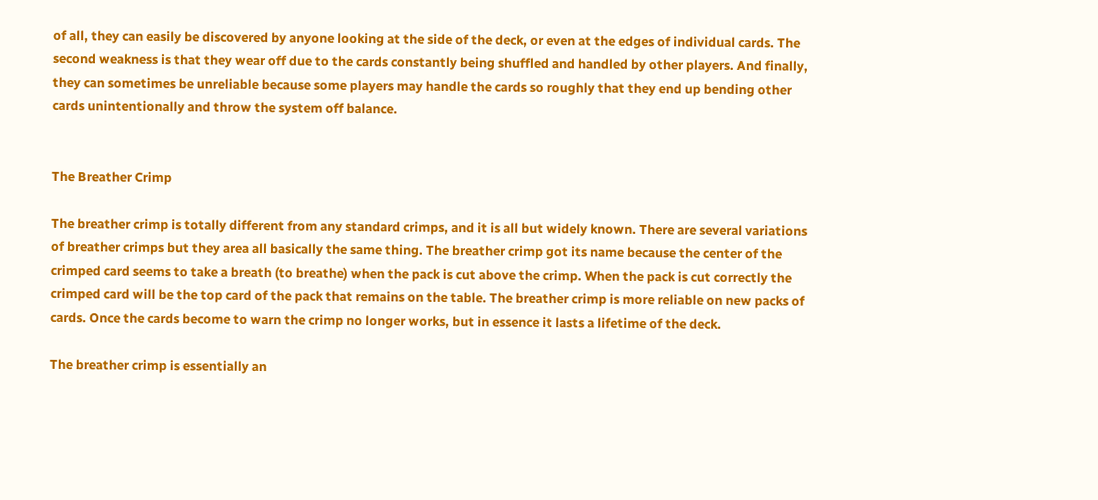of all, they can easily be discovered by anyone looking at the side of the deck, or even at the edges of individual cards. The second weakness is that they wear off due to the cards constantly being shuffled and handled by other players. And finally, they can sometimes be unreliable because some players may handle the cards so roughly that they end up bending other cards unintentionally and throw the system off balance.


The Breather Crimp

The breather crimp is totally different from any standard crimps, and it is all but widely known. There are several variations of breather crimps but they area all basically the same thing. The breather crimp got its name because the center of the crimped card seems to take a breath (to breathe) when the pack is cut above the crimp. When the pack is cut correctly the crimped card will be the top card of the pack that remains on the table. The breather crimp is more reliable on new packs of cards. Once the cards become to warn the crimp no longer works, but in essence it lasts a lifetime of the deck.

The breather crimp is essentially an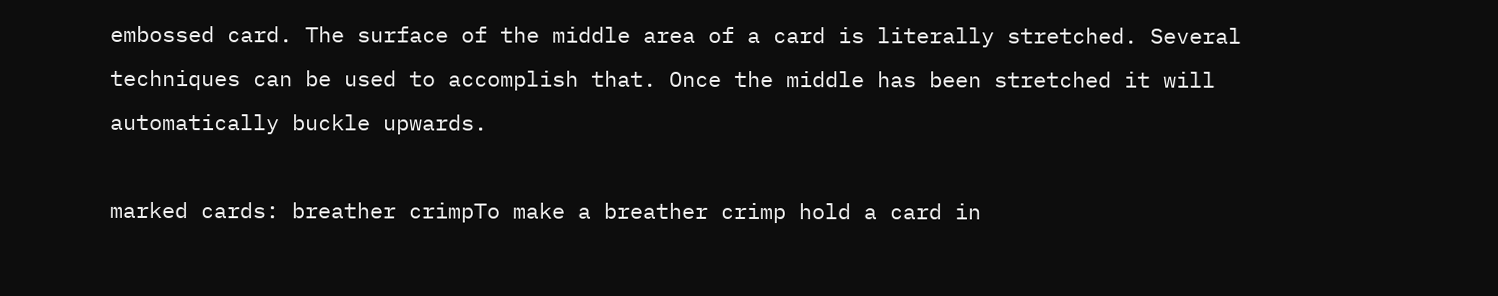embossed card. The surface of the middle area of a card is literally stretched. Several techniques can be used to accomplish that. Once the middle has been stretched it will automatically buckle upwards.

marked cards: breather crimpTo make a breather crimp hold a card in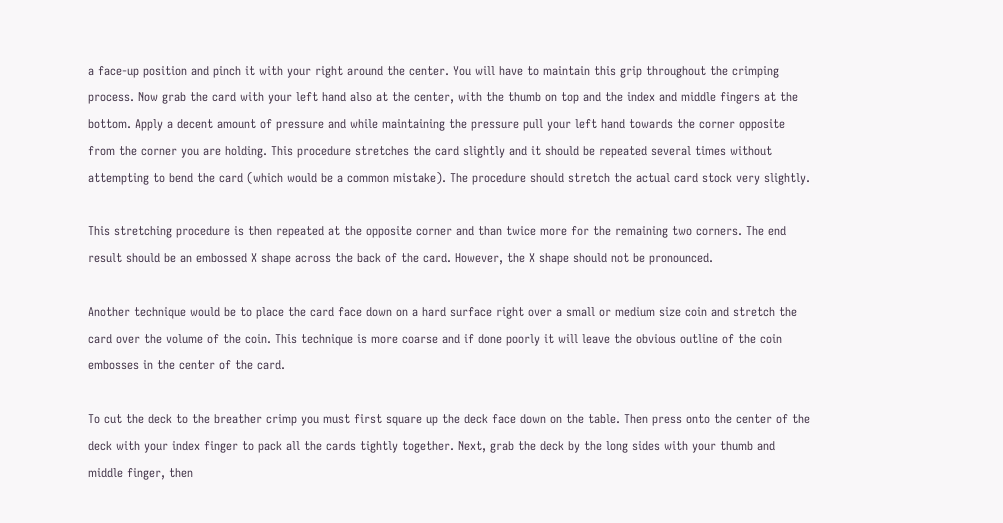a face-up position and pinch it with your right around the center. You will have to maintain this grip throughout the crimping process. Now grab the card with your left hand also at the center, with the thumb on top and the index and middle fingers at the bottom. Apply a decent amount of pressure and while maintaining the pressure pull your left hand towards the corner opposite from the corner you are holding. This procedure stretches the card slightly and it should be repeated several times without attempting to bend the card (which would be a common mistake). The procedure should stretch the actual card stock very slightly.

This stretching procedure is then repeated at the opposite corner and than twice more for the remaining two corners. The end result should be an embossed X shape across the back of the card. However, the X shape should not be pronounced.

Another technique would be to place the card face down on a hard surface right over a small or medium size coin and stretch the card over the volume of the coin. This technique is more coarse and if done poorly it will leave the obvious outline of the coin embosses in the center of the card.

To cut the deck to the breather crimp you must first square up the deck face down on the table. Then press onto the center of the deck with your index finger to pack all the cards tightly together. Next, grab the deck by the long sides with your thumb and middle finger, then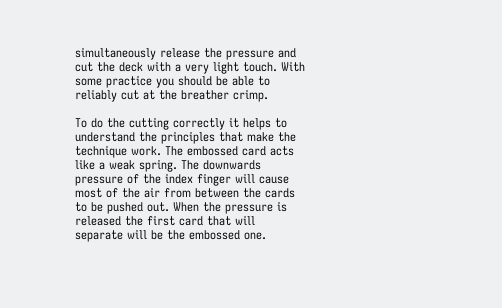simultaneously release the pressure and cut the deck with a very light touch. With some practice you should be able to reliably cut at the breather crimp.

To do the cutting correctly it helps to understand the principles that make the technique work. The embossed card acts like a weak spring. The downwards pressure of the index finger will cause most of the air from between the cards to be pushed out. When the pressure is released the first card that will separate will be the embossed one.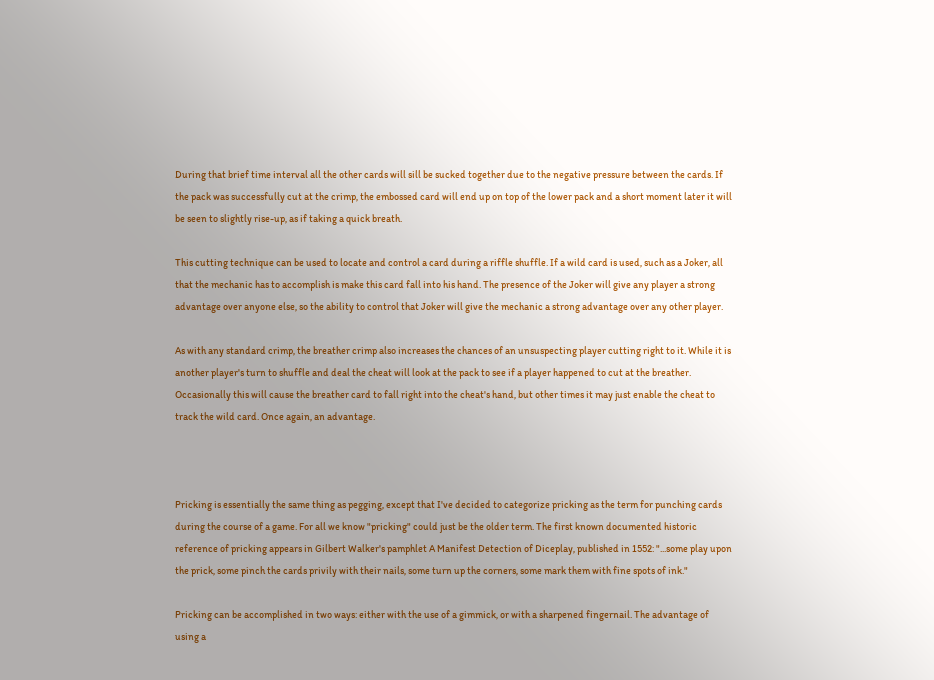During that brief time interval all the other cards will sill be sucked together due to the negative pressure between the cards. If the pack was successfully cut at the crimp, the embossed card will end up on top of the lower pack and a short moment later it will be seen to slightly rise-up, as if taking a quick breath.

This cutting technique can be used to locate and control a card during a riffle shuffle. If a wild card is used, such as a Joker, all that the mechanic has to accomplish is make this card fall into his hand. The presence of the Joker will give any player a strong advantage over anyone else, so the ability to control that Joker will give the mechanic a strong advantage over any other player.

As with any standard crimp, the breather crimp also increases the chances of an unsuspecting player cutting right to it. While it is another player's turn to shuffle and deal the cheat will look at the pack to see if a player happened to cut at the breather. Occasionally this will cause the breather card to fall right into the cheat's hand, but other times it may just enable the cheat to track the wild card. Once again, an advantage.



Pricking is essentially the same thing as pegging, except that I've decided to categorize pricking as the term for punching cards during the course of a game. For all we know "pricking" could just be the older term. The first known documented historic reference of pricking appears in Gilbert Walker's pamphlet A Manifest Detection of Diceplay, published in 1552: "...some play upon the prick, some pinch the cards privily with their nails, some turn up the corners, some mark them with fine spots of ink."

Pricking can be accomplished in two ways: either with the use of a gimmick, or with a sharpened fingernail. The advantage of using a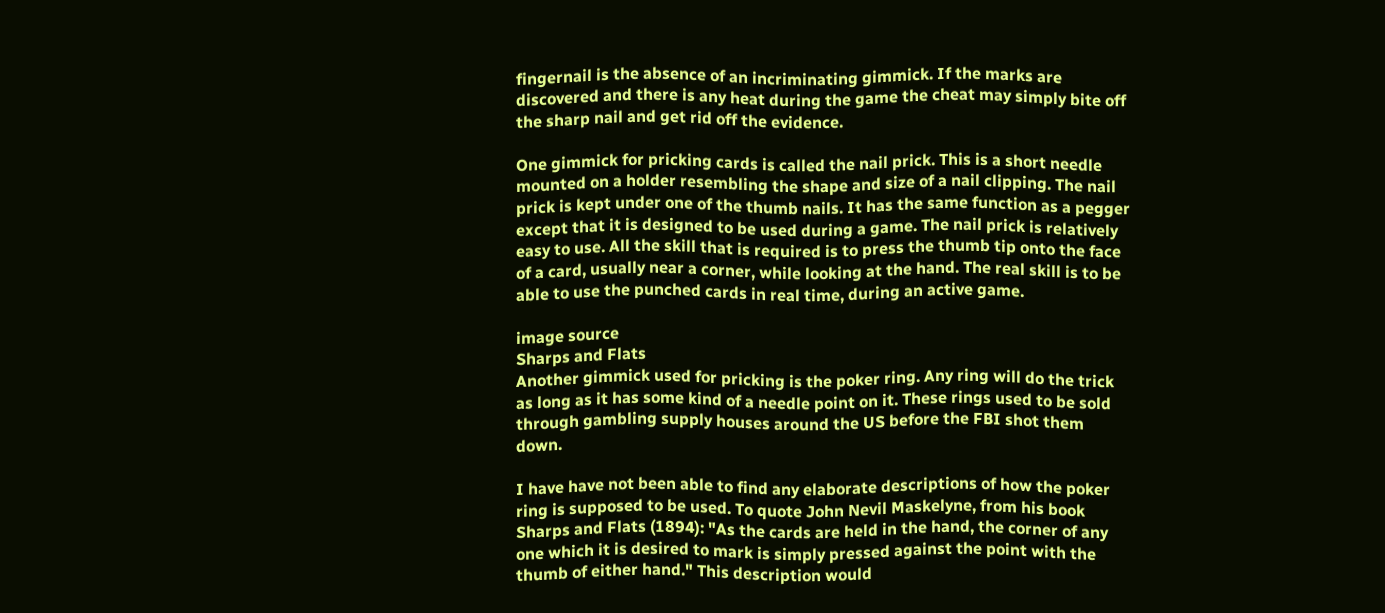fingernail is the absence of an incriminating gimmick. If the marks are discovered and there is any heat during the game the cheat may simply bite off the sharp nail and get rid off the evidence.

One gimmick for pricking cards is called the nail prick. This is a short needle mounted on a holder resembling the shape and size of a nail clipping. The nail prick is kept under one of the thumb nails. It has the same function as a pegger except that it is designed to be used during a game. The nail prick is relatively easy to use. All the skill that is required is to press the thumb tip onto the face of a card, usually near a corner, while looking at the hand. The real skill is to be able to use the punched cards in real time, during an active game.

image source
Sharps and Flats
Another gimmick used for pricking is the poker ring. Any ring will do the trick as long as it has some kind of a needle point on it. These rings used to be sold through gambling supply houses around the US before the FBI shot them down.

I have have not been able to find any elaborate descriptions of how the poker ring is supposed to be used. To quote John Nevil Maskelyne, from his book Sharps and Flats (1894): "As the cards are held in the hand, the corner of any one which it is desired to mark is simply pressed against the point with the thumb of either hand." This description would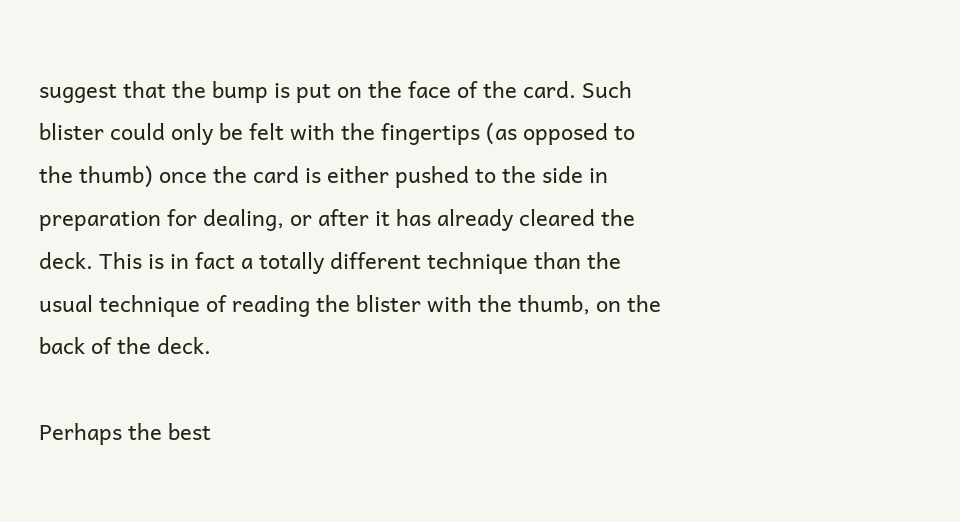suggest that the bump is put on the face of the card. Such blister could only be felt with the fingertips (as opposed to the thumb) once the card is either pushed to the side in preparation for dealing, or after it has already cleared the deck. This is in fact a totally different technique than the usual technique of reading the blister with the thumb, on the back of the deck.

Perhaps the best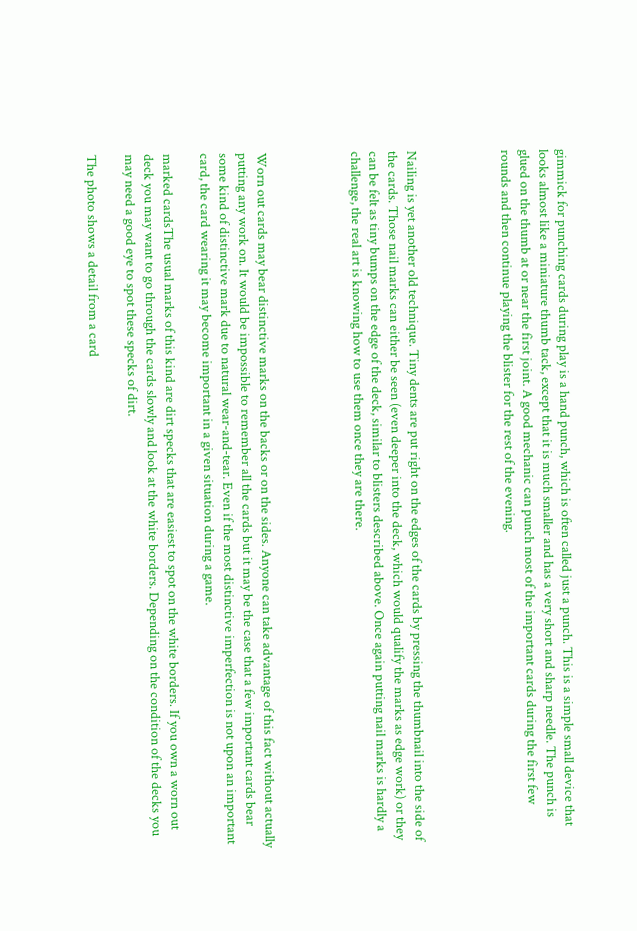gimmick for punching cards during play is a hand punch, which is often called just a punch. This is a simple small device that looks almost like a miniature thumb tack, except that it is much smaller and has a very short and sharp needle. The punch is glued on the thumb at or near the first joint. A good mechanic can punch most of the important cards during the first few rounds and then continue playing the blister for the rest of the evening.




Nailing is yet another old technique. Tiny dents are put right on the edges of the cards by pressing the thumbnail into the side of the cards. Those nail marks can either be seen (even deeper into the deck, which would qualify the marks as edge work) or they can be felt as tiny bumps on the edge of the deck, similar to blisters described above. Once again putting nail marks is hardly a challenge, the real art is knowing how to use them once they are there.




Worn out cards may bear distinctive marks on the backs or on the sides. Anyone can take advantage of this fact without actually putting any work on. It would be impossible to remember all the cards but it may be the case that a few important cards bear some kind of distinctive mark due to natural wear-and-tear. Even if the most distinctive imperfection is not upon an important card, the card wearing it may become important in a given situation during a game.

marked cardsThe usual marks of this kind are dirt specks that are easiest to spot on the white borders. If you own a worn out deck you may want to go through the cards slowly and look at the white borders. Depending on the condition of the decks you may need a good eye to spot these specks of dirt.

The photo shows a detail from a card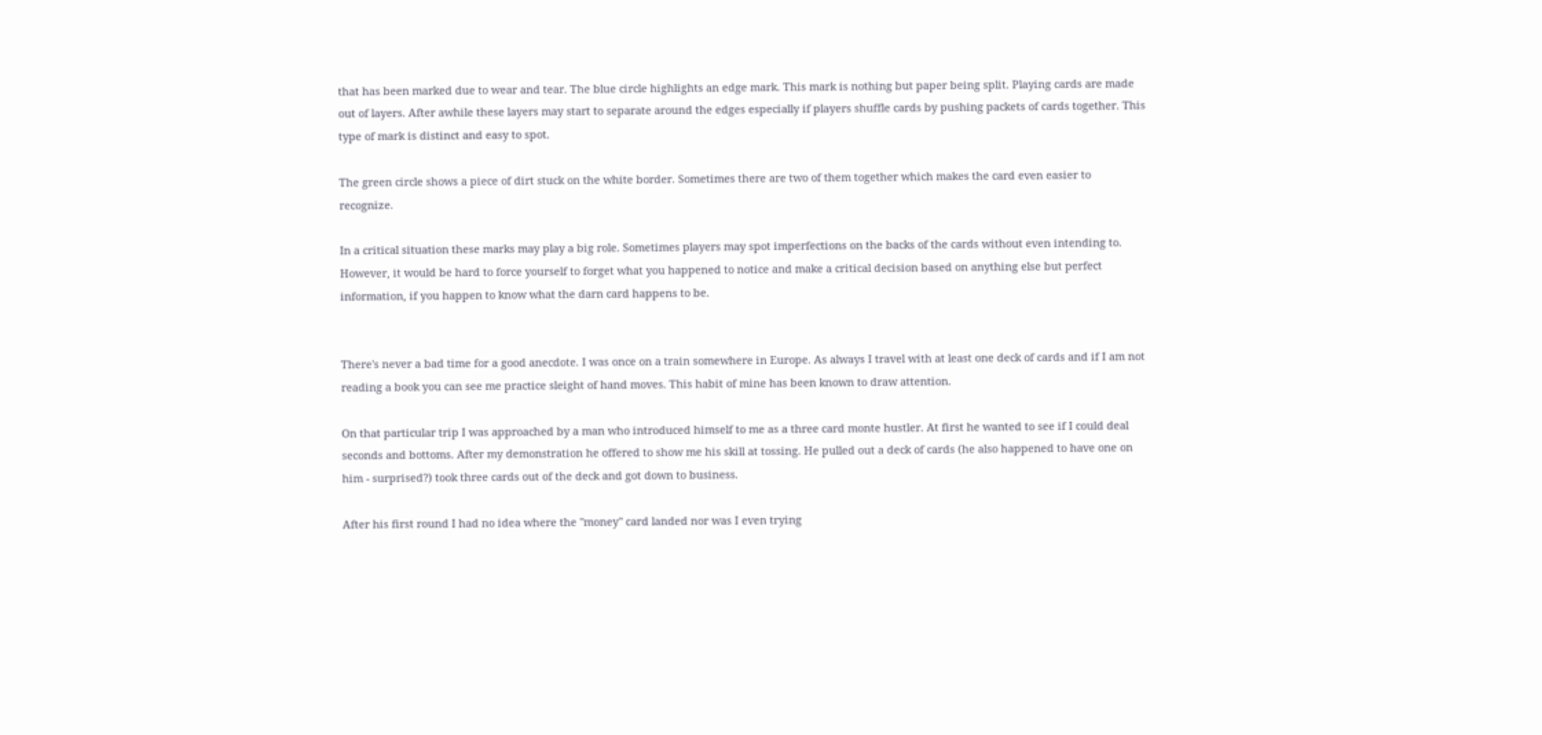that has been marked due to wear and tear. The blue circle highlights an edge mark. This mark is nothing but paper being split. Playing cards are made out of layers. After awhile these layers may start to separate around the edges especially if players shuffle cards by pushing packets of cards together. This type of mark is distinct and easy to spot.

The green circle shows a piece of dirt stuck on the white border. Sometimes there are two of them together which makes the card even easier to recognize.

In a critical situation these marks may play a big role. Sometimes players may spot imperfections on the backs of the cards without even intending to. However, it would be hard to force yourself to forget what you happened to notice and make a critical decision based on anything else but perfect information, if you happen to know what the darn card happens to be.


There's never a bad time for a good anecdote. I was once on a train somewhere in Europe. As always I travel with at least one deck of cards and if I am not reading a book you can see me practice sleight of hand moves. This habit of mine has been known to draw attention.

On that particular trip I was approached by a man who introduced himself to me as a three card monte hustler. At first he wanted to see if I could deal seconds and bottoms. After my demonstration he offered to show me his skill at tossing. He pulled out a deck of cards (he also happened to have one on him - surprised?) took three cards out of the deck and got down to business.

After his first round I had no idea where the "money" card landed nor was I even trying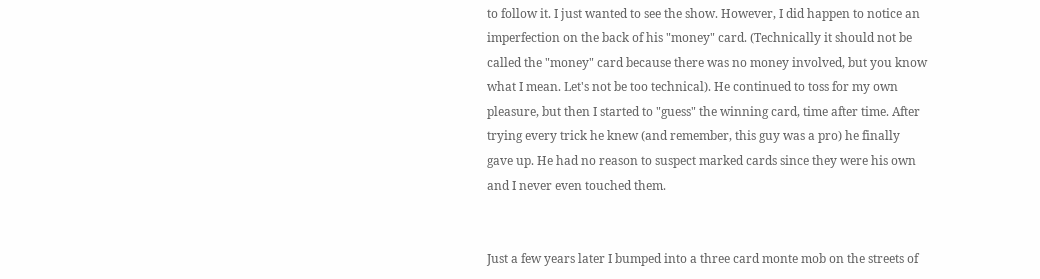to follow it. I just wanted to see the show. However, I did happen to notice an imperfection on the back of his "money" card. (Technically it should not be called the "money" card because there was no money involved, but you know what I mean. Let's not be too technical). He continued to toss for my own pleasure, but then I started to "guess" the winning card, time after time. After trying every trick he knew (and remember, this guy was a pro) he finally gave up. He had no reason to suspect marked cards since they were his own and I never even touched them.


Just a few years later I bumped into a three card monte mob on the streets of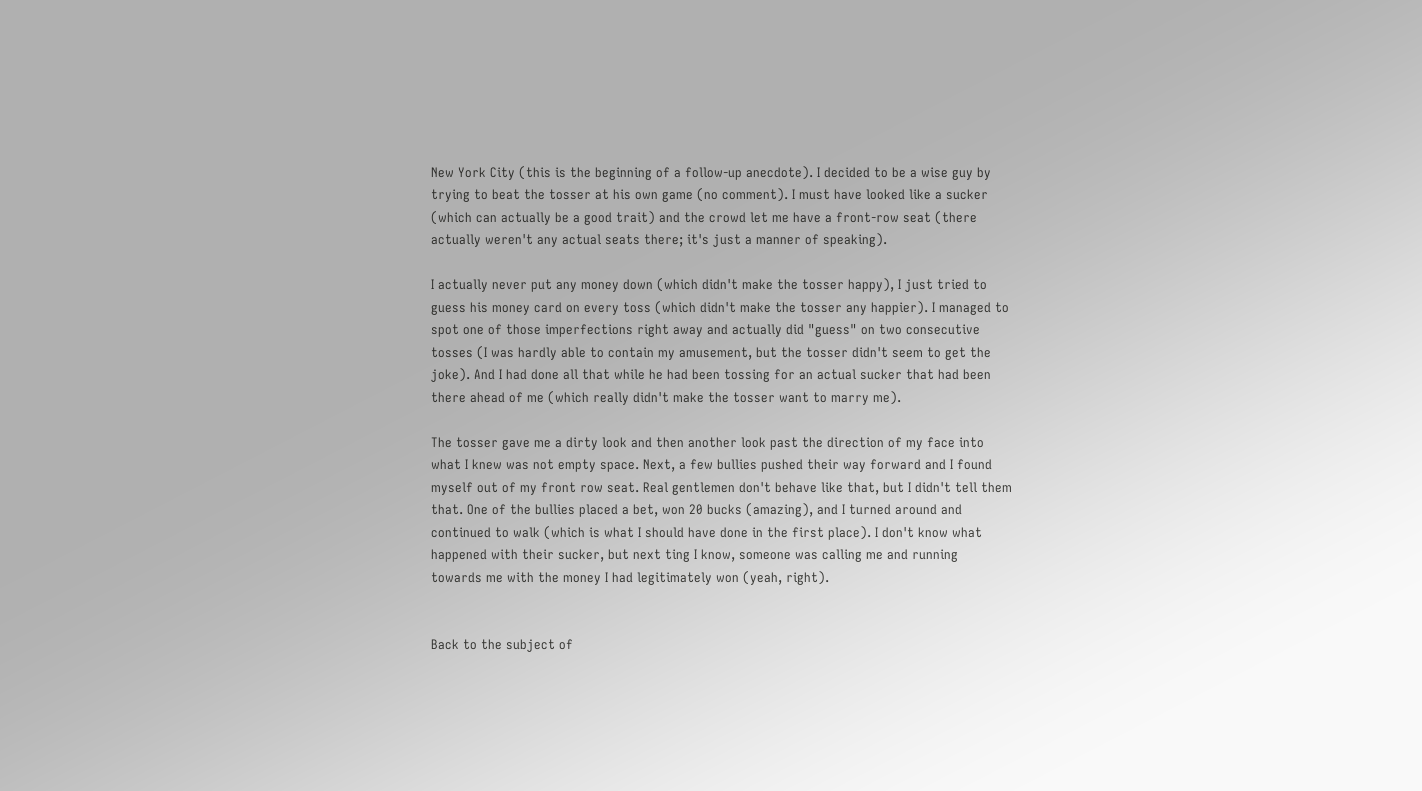New York City (this is the beginning of a follow-up anecdote). I decided to be a wise guy by trying to beat the tosser at his own game (no comment). I must have looked like a sucker (which can actually be a good trait) and the crowd let me have a front-row seat (there actually weren't any actual seats there; it's just a manner of speaking).

I actually never put any money down (which didn't make the tosser happy), I just tried to guess his money card on every toss (which didn't make the tosser any happier). I managed to spot one of those imperfections right away and actually did "guess" on two consecutive tosses (I was hardly able to contain my amusement, but the tosser didn't seem to get the joke). And I had done all that while he had been tossing for an actual sucker that had been there ahead of me (which really didn't make the tosser want to marry me).

The tosser gave me a dirty look and then another look past the direction of my face into what I knew was not empty space. Next, a few bullies pushed their way forward and I found myself out of my front row seat. Real gentlemen don't behave like that, but I didn't tell them that. One of the bullies placed a bet, won 20 bucks (amazing), and I turned around and continued to walk (which is what I should have done in the first place). I don't know what happened with their sucker, but next ting I know, someone was calling me and running towards me with the money I had legitimately won (yeah, right).


Back to the subject of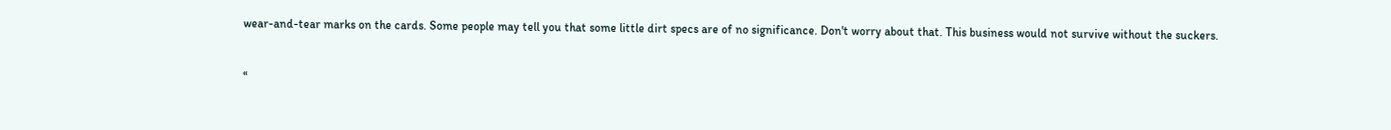wear-and-tear marks on the cards. Some people may tell you that some little dirt specs are of no significance. Don't worry about that. This business would not survive without the suckers.


«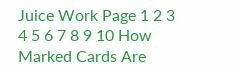Juice Work Page 1 2 3 4 5 6 7 8 9 10 How Marked Cards Are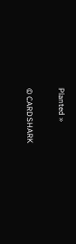Planted »

© CARDSHARK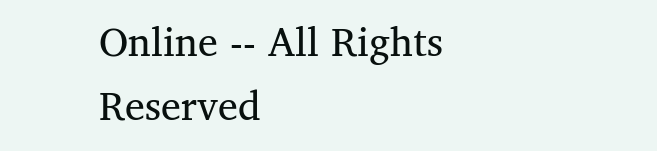Online -- All Rights Reserved